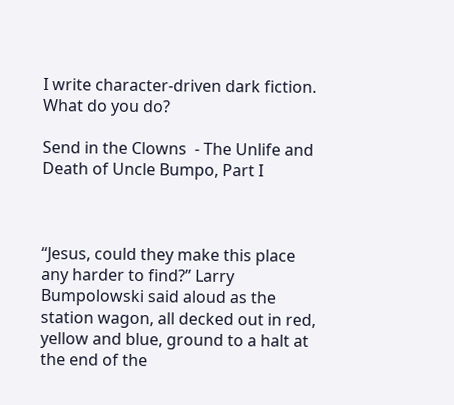I write character-driven dark fiction.
What do you do?

Send in the Clowns  - The Unlife and Death of Uncle Bumpo, Part I



“Jesus, could they make this place any harder to find?” Larry Bumpolowski said aloud as the station wagon, all decked out in red, yellow and blue, ground to a halt at the end of the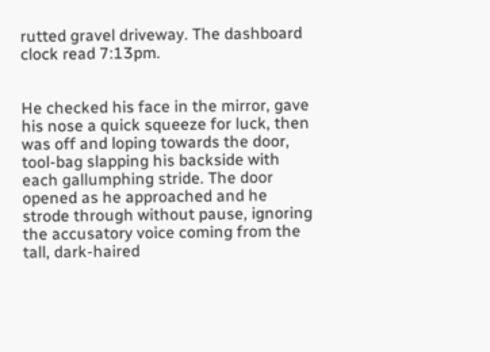rutted gravel driveway. The dashboard clock read 7:13pm.


He checked his face in the mirror, gave his nose a quick squeeze for luck, then was off and loping towards the door, tool-bag slapping his backside with each gallumphing stride. The door opened as he approached and he strode through without pause, ignoring the accusatory voice coming from the tall, dark-haired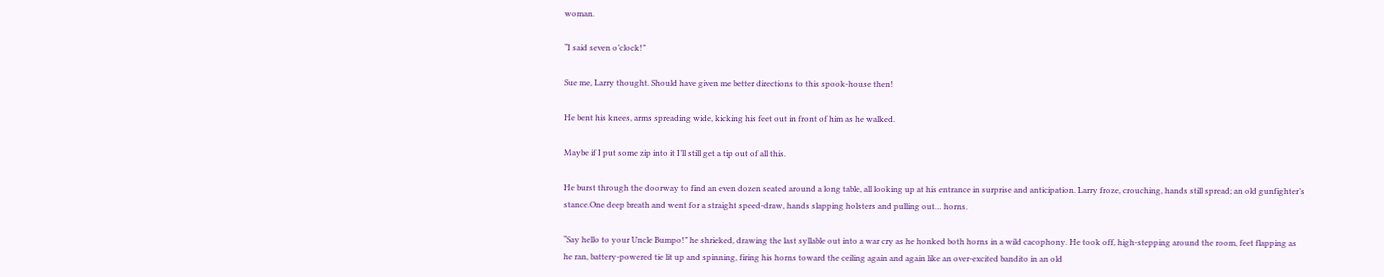woman.

“I said seven o’clock!”

Sue me, Larry thought. Should have given me better directions to this spook-house then!

He bent his knees, arms spreading wide, kicking his feet out in front of him as he walked.

Maybe if I put some zip into it I’ll still get a tip out of all this.

He burst through the doorway to find an even dozen seated around a long table, all looking up at his entrance in surprise and anticipation. Larry froze, crouching, hands still spread; an old gunfighter’s stance.One deep breath and went for a straight speed-draw, hands slapping holsters and pulling out… horns.

“Say hello to your Uncle Bumpo!” he shrieked, drawing the last syllable out into a war cry as he honked both horns in a wild cacophony. He took off, high-stepping around the room, feet flapping as he ran, battery-powered tie lit up and spinning, firing his horns toward the ceiling again and again like an over-excited bandito in an old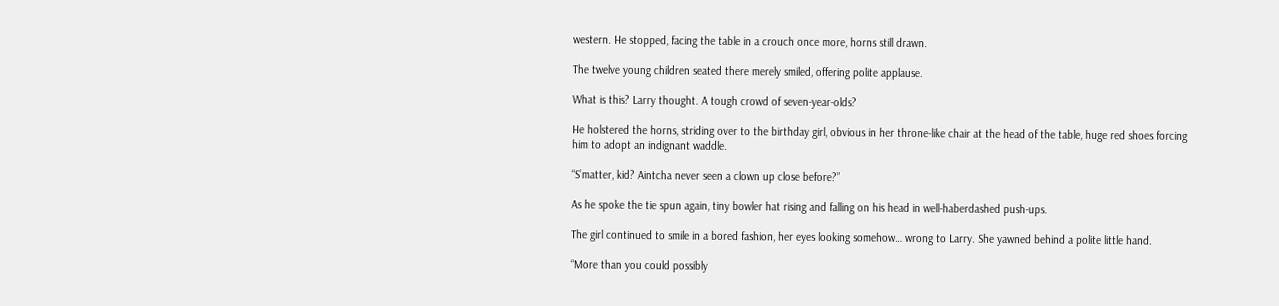western. He stopped, facing the table in a crouch once more, horns still drawn.

The twelve young children seated there merely smiled, offering polite applause.

What is this? Larry thought. A tough crowd of seven-year-olds?

He holstered the horns, striding over to the birthday girl, obvious in her throne-like chair at the head of the table, huge red shoes forcing him to adopt an indignant waddle.

“S’matter, kid? Aintcha never seen a clown up close before?”

As he spoke the tie spun again, tiny bowler hat rising and falling on his head in well-haberdashed push-ups.

The girl continued to smile in a bored fashion, her eyes looking somehow… wrong to Larry. She yawned behind a polite little hand.

“More than you could possibly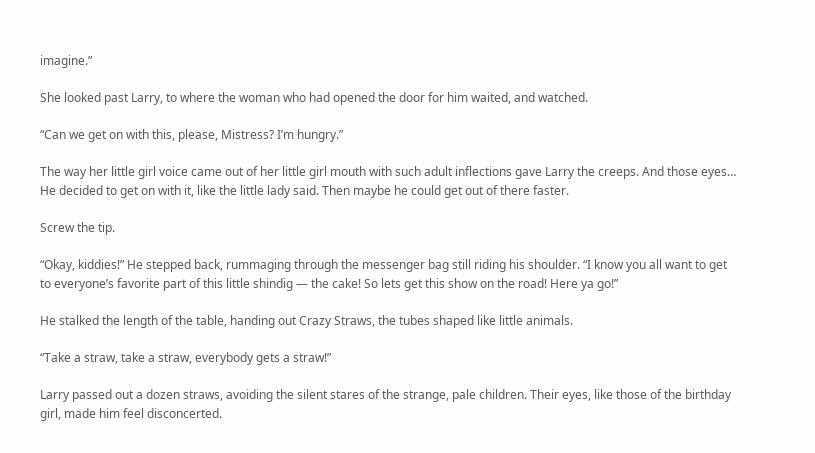imagine.”

She looked past Larry, to where the woman who had opened the door for him waited, and watched.

“Can we get on with this, please, Mistress? I’m hungry.”

The way her little girl voice came out of her little girl mouth with such adult inflections gave Larry the creeps. And those eyes… He decided to get on with it, like the little lady said. Then maybe he could get out of there faster.

Screw the tip.

“Okay, kiddies!” He stepped back, rummaging through the messenger bag still riding his shoulder. “I know you all want to get to everyone’s favorite part of this little shindig — the cake! So lets get this show on the road! Here ya go!”

He stalked the length of the table, handing out Crazy Straws, the tubes shaped like little animals.

“Take a straw, take a straw, everybody gets a straw!”

Larry passed out a dozen straws, avoiding the silent stares of the strange, pale children. Their eyes, like those of the birthday girl, made him feel disconcerted.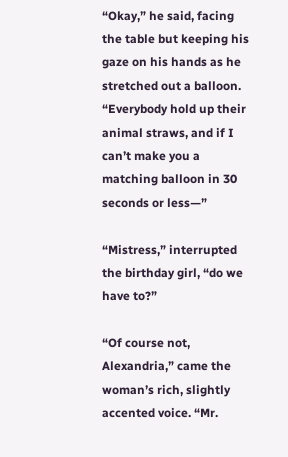“Okay,” he said, facing the table but keeping his gaze on his hands as he stretched out a balloon. “Everybody hold up their animal straws, and if I can’t make you a matching balloon in 30 seconds or less—”

“Mistress,” interrupted the birthday girl, “do we have to?”

“Of course not, Alexandria,” came the woman’s rich, slightly accented voice. “Mr.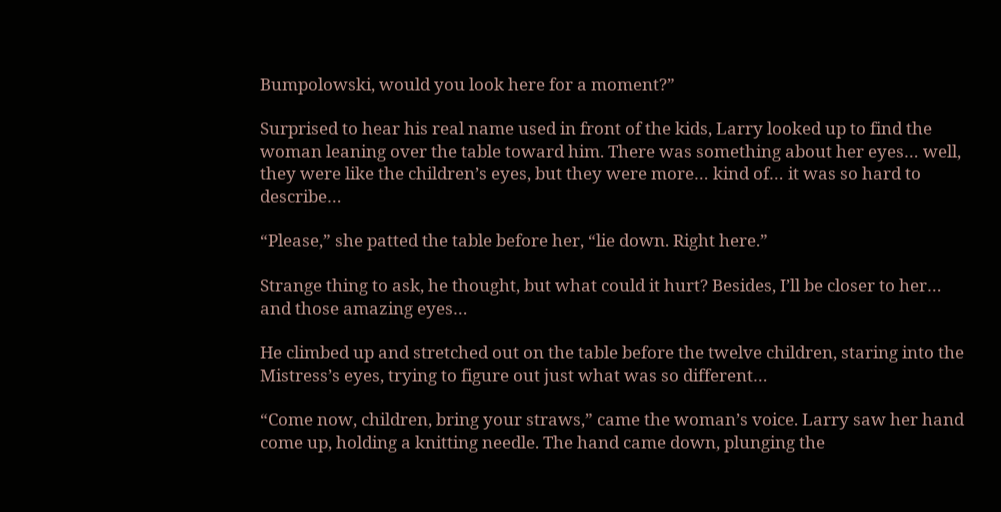Bumpolowski, would you look here for a moment?”

Surprised to hear his real name used in front of the kids, Larry looked up to find the woman leaning over the table toward him. There was something about her eyes… well, they were like the children’s eyes, but they were more… kind of… it was so hard to describe…

“Please,” she patted the table before her, “lie down. Right here.”

Strange thing to ask, he thought, but what could it hurt? Besides, I’ll be closer to her… and those amazing eyes…

He climbed up and stretched out on the table before the twelve children, staring into the Mistress’s eyes, trying to figure out just what was so different…

“Come now, children, bring your straws,” came the woman’s voice. Larry saw her hand come up, holding a knitting needle. The hand came down, plunging the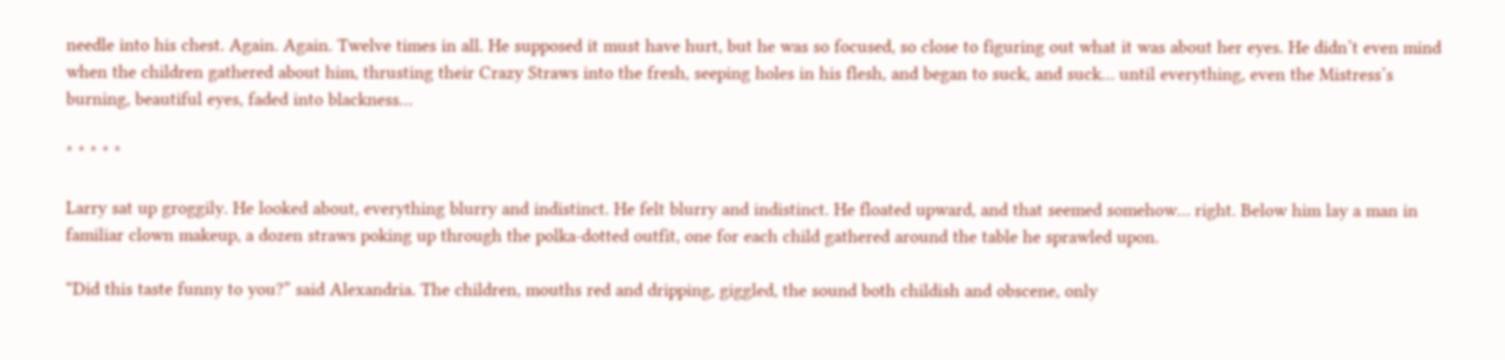needle into his chest. Again. Again. Twelve times in all. He supposed it must have hurt, but he was so focused, so close to figuring out what it was about her eyes. He didn’t even mind when the children gathered about him, thrusting their Crazy Straws into the fresh, seeping holes in his flesh, and began to suck, and suck… until everything, even the Mistress’s burning, beautiful eyes, faded into blackness…

* * * * *

Larry sat up groggily. He looked about, everything blurry and indistinct. He felt blurry and indistinct. He floated upward, and that seemed somehow… right. Below him lay a man in familiar clown makeup, a dozen straws poking up through the polka-dotted outfit, one for each child gathered around the table he sprawled upon.

“Did this taste funny to you?” said Alexandria. The children, mouths red and dripping, giggled, the sound both childish and obscene, only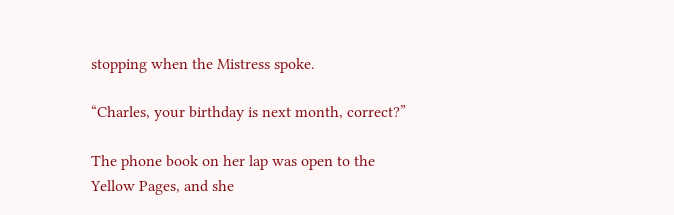stopping when the Mistress spoke.

“Charles, your birthday is next month, correct?”

The phone book on her lap was open to the Yellow Pages, and she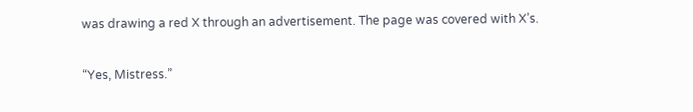was drawing a red X through an advertisement. The page was covered with X’s.

“Yes, Mistress.”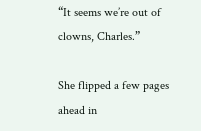“It seems we’re out of clowns, Charles.”

She flipped a few pages ahead in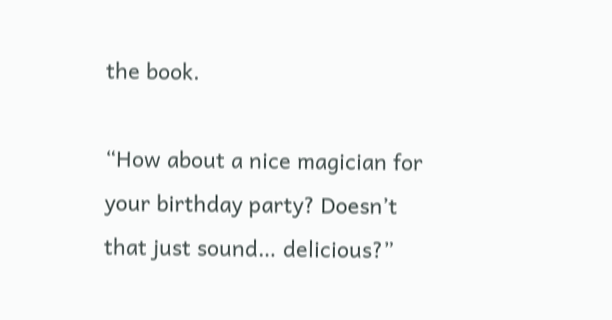the book.

“How about a nice magician for your birthday party? Doesn’t that just sound… delicious?”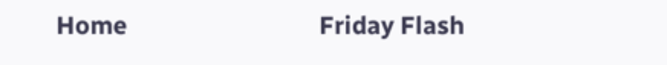Home                                Friday Flash